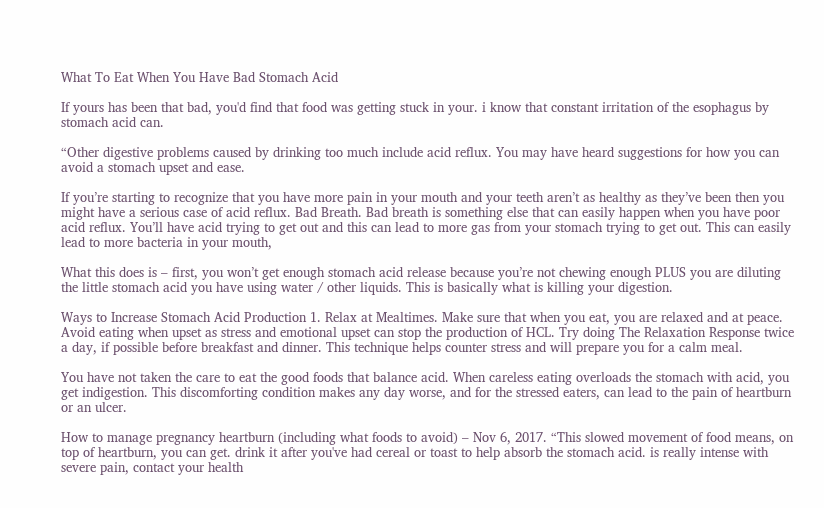What To Eat When You Have Bad Stomach Acid

If yours has been that bad, you'd find that food was getting stuck in your. i know that constant irritation of the esophagus by stomach acid can.

“Other digestive problems caused by drinking too much include acid reflux. You may have heard suggestions for how you can avoid a stomach upset and ease.

If you’re starting to recognize that you have more pain in your mouth and your teeth aren’t as healthy as they’ve been then you might have a serious case of acid reflux. Bad Breath. Bad breath is something else that can easily happen when you have poor acid reflux. You’ll have acid trying to get out and this can lead to more gas from your stomach trying to get out. This can easily lead to more bacteria in your mouth,

What this does is – first, you won’t get enough stomach acid release because you’re not chewing enough PLUS you are diluting the little stomach acid you have using water / other liquids. This is basically what is killing your digestion.

Ways to Increase Stomach Acid Production 1. Relax at Mealtimes. Make sure that when you eat, you are relaxed and at peace. Avoid eating when upset as stress and emotional upset can stop the production of HCL. Try doing The Relaxation Response twice a day, if possible before breakfast and dinner. This technique helps counter stress and will prepare you for a calm meal.

You have not taken the care to eat the good foods that balance acid. When careless eating overloads the stomach with acid, you get indigestion. This discomforting condition makes any day worse, and for the stressed eaters, can lead to the pain of heartburn or an ulcer.

How to manage pregnancy heartburn (including what foods to avoid) – Nov 6, 2017. “This slowed movement of food means, on top of heartburn, you can get. drink it after you've had cereal or toast to help absorb the stomach acid. is really intense with severe pain, contact your health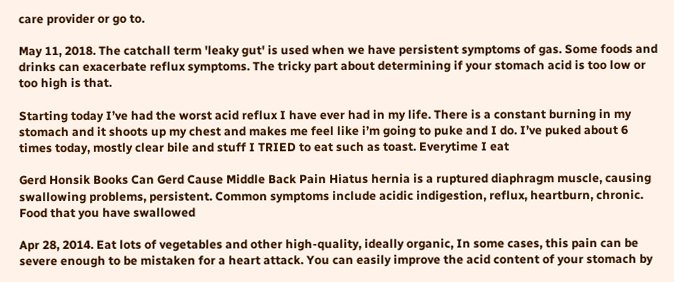care provider or go to.

May 11, 2018. The catchall term 'leaky gut' is used when we have persistent symptoms of gas. Some foods and drinks can exacerbate reflux symptoms. The tricky part about determining if your stomach acid is too low or too high is that.

Starting today I’ve had the worst acid reflux I have ever had in my life. There is a constant burning in my stomach and it shoots up my chest and makes me feel like i’m going to puke and I do. I’ve puked about 6 times today, mostly clear bile and stuff I TRIED to eat such as toast. Everytime I eat

Gerd Honsik Books Can Gerd Cause Middle Back Pain Hiatus hernia is a ruptured diaphragm muscle, causing swallowing problems, persistent. Common symptoms include acidic indigestion, reflux, heartburn, chronic. Food that you have swallowed

Apr 28, 2014. Eat lots of vegetables and other high-quality, ideally organic, In some cases, this pain can be severe enough to be mistaken for a heart attack. You can easily improve the acid content of your stomach by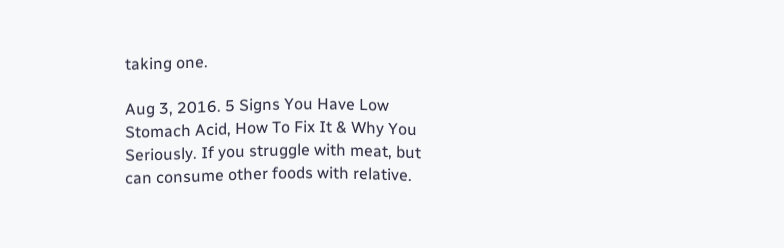taking one.

Aug 3, 2016. 5 Signs You Have Low Stomach Acid, How To Fix It & Why You Seriously. If you struggle with meat, but can consume other foods with relative.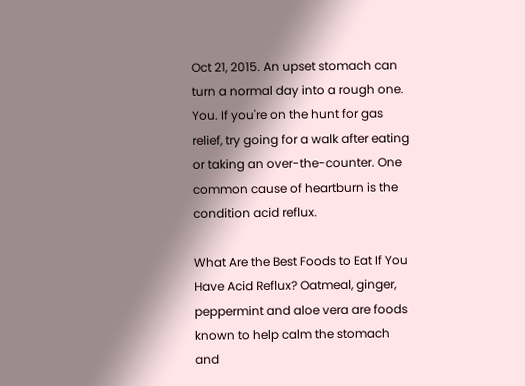Oct 21, 2015. An upset stomach can turn a normal day into a rough one. You. If you're on the hunt for gas relief, try going for a walk after eating or taking an over-the-counter. One common cause of heartburn is the condition acid reflux.

What Are the Best Foods to Eat If You Have Acid Reflux? Oatmeal, ginger, peppermint and aloe vera are foods known to help calm the stomach and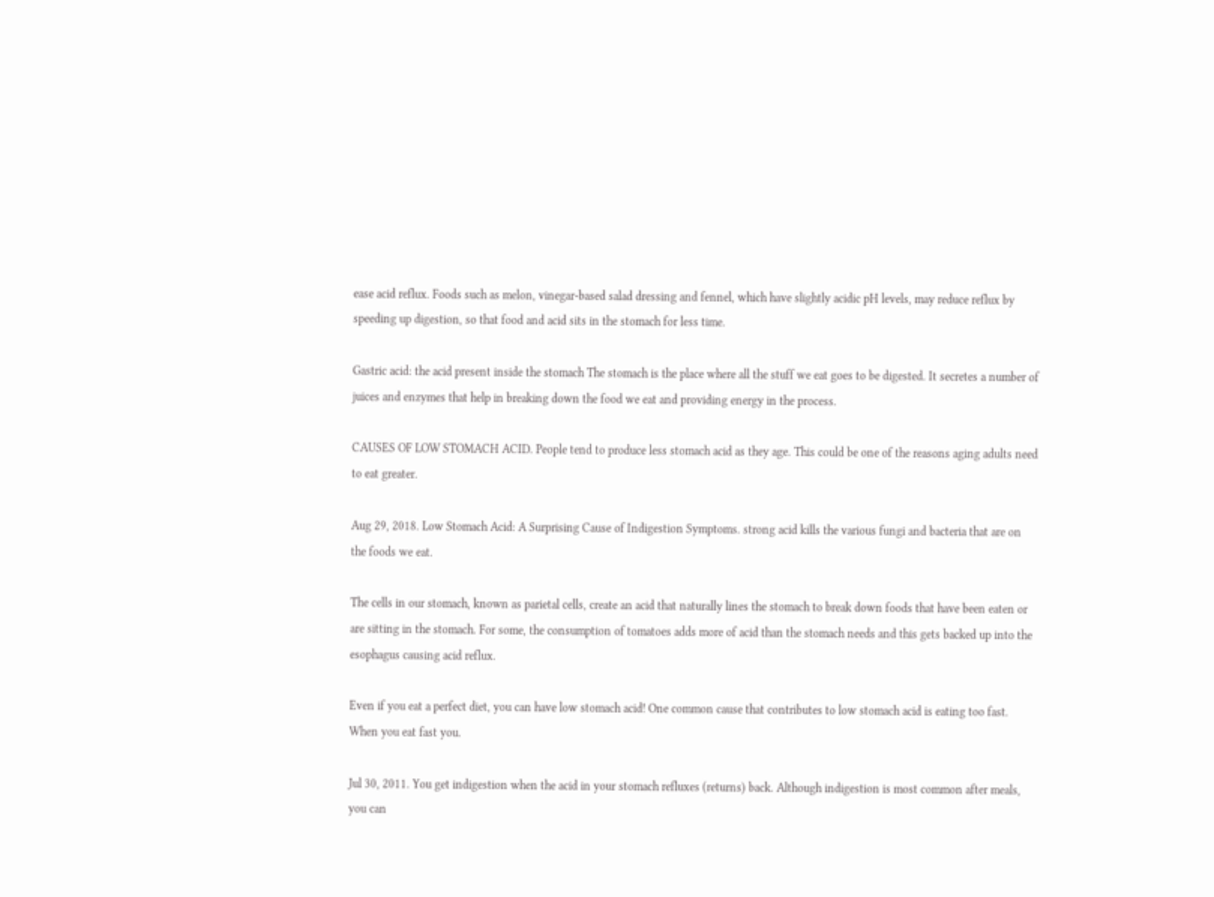ease acid reflux. Foods such as melon, vinegar-based salad dressing and fennel, which have slightly acidic pH levels, may reduce reflux by speeding up digestion, so that food and acid sits in the stomach for less time.

Gastric acid: the acid present inside the stomach The stomach is the place where all the stuff we eat goes to be digested. It secretes a number of juices and enzymes that help in breaking down the food we eat and providing energy in the process.

CAUSES OF LOW STOMACH ACID. People tend to produce less stomach acid as they age. This could be one of the reasons aging adults need to eat greater.

Aug 29, 2018. Low Stomach Acid: A Surprising Cause of Indigestion Symptoms. strong acid kills the various fungi and bacteria that are on the foods we eat.

The cells in our stomach, known as parietal cells, create an acid that naturally lines the stomach to break down foods that have been eaten or are sitting in the stomach. For some, the consumption of tomatoes adds more of acid than the stomach needs and this gets backed up into the esophagus causing acid reflux.

Even if you eat a perfect diet, you can have low stomach acid! One common cause that contributes to low stomach acid is eating too fast. When you eat fast you.

Jul 30, 2011. You get indigestion when the acid in your stomach refluxes (returns) back. Although indigestion is most common after meals, you can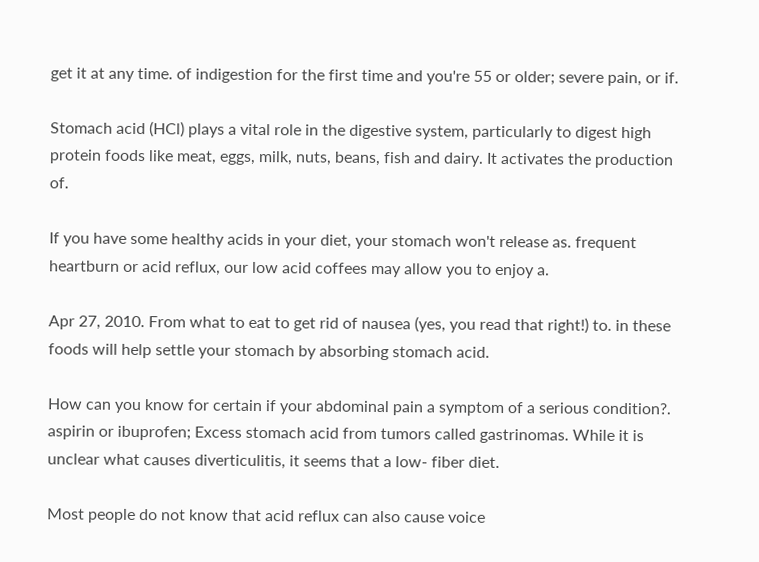get it at any time. of indigestion for the first time and you're 55 or older; severe pain, or if.

Stomach acid (HCl) plays a vital role in the digestive system, particularly to digest high protein foods like meat, eggs, milk, nuts, beans, fish and dairy. It activates the production of.

If you have some healthy acids in your diet, your stomach won't release as. frequent heartburn or acid reflux, our low acid coffees may allow you to enjoy a.

Apr 27, 2010. From what to eat to get rid of nausea (yes, you read that right!) to. in these foods will help settle your stomach by absorbing stomach acid.

How can you know for certain if your abdominal pain a symptom of a serious condition?. aspirin or ibuprofen; Excess stomach acid from tumors called gastrinomas. While it is unclear what causes diverticulitis, it seems that a low- fiber diet.

Most people do not know that acid reflux can also cause voice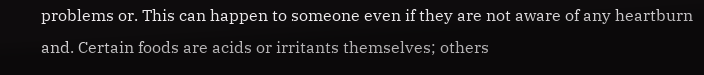problems or. This can happen to someone even if they are not aware of any heartburn and. Certain foods are acids or irritants themselves; others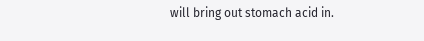will bring out stomach acid in.